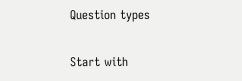Question types

Start with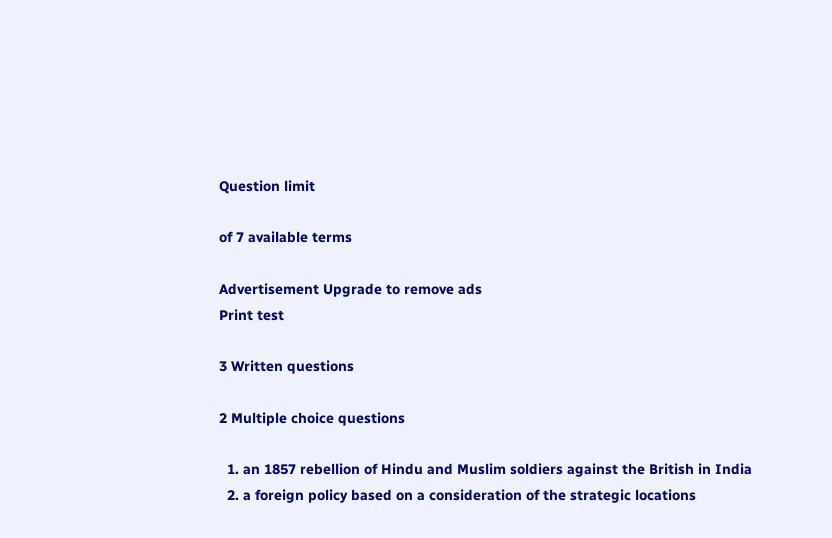Question limit

of 7 available terms

Advertisement Upgrade to remove ads
Print test

3 Written questions

2 Multiple choice questions

  1. an 1857 rebellion of Hindu and Muslim soldiers against the British in India
  2. a foreign policy based on a consideration of the strategic locations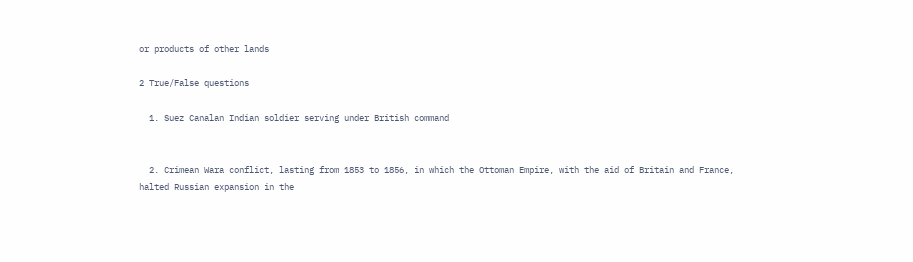or products of other lands

2 True/False questions

  1. Suez Canalan Indian soldier serving under British command


  2. Crimean Wara conflict, lasting from 1853 to 1856, in which the Ottoman Empire, with the aid of Britain and France, halted Russian expansion in the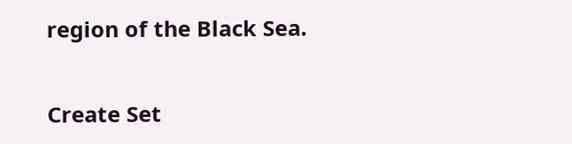region of the Black Sea.


Create Set